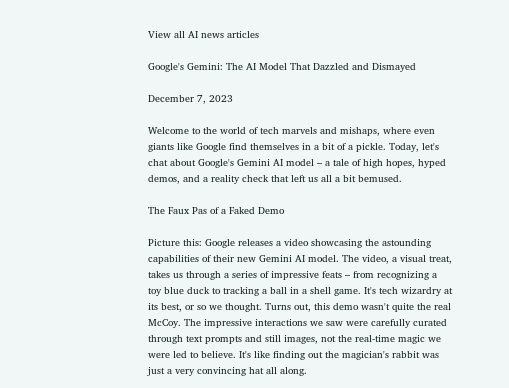View all AI news articles

Google's Gemini: The AI Model That Dazzled and Dismayed

December 7, 2023

Welcome to the world of tech marvels and mishaps, where even giants like Google find themselves in a bit of a pickle. Today, let's chat about Google's Gemini AI model – a tale of high hopes, hyped demos, and a reality check that left us all a bit bemused.

The Faux Pas of a Faked Demo

Picture this: Google releases a video showcasing the astounding capabilities of their new Gemini AI model. The video, a visual treat, takes us through a series of impressive feats – from recognizing a toy blue duck to tracking a ball in a shell game. It's tech wizardry at its best, or so we thought. Turns out, this demo wasn't quite the real McCoy. The impressive interactions we saw were carefully curated through text prompts and still images, not the real-time magic we were led to believe. It's like finding out the magician's rabbit was just a very convincing hat all along.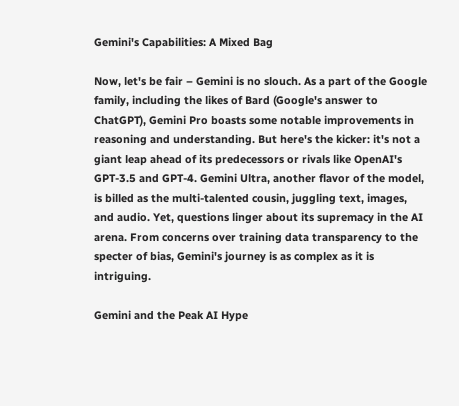Gemini's Capabilities: A Mixed Bag

Now, let's be fair – Gemini is no slouch. As a part of the Google family, including the likes of Bard (Google's answer to ChatGPT), Gemini Pro boasts some notable improvements in reasoning and understanding. But here's the kicker: it's not a giant leap ahead of its predecessors or rivals like OpenAI's GPT-3.5 and GPT-4. Gemini Ultra, another flavor of the model, is billed as the multi-talented cousin, juggling text, images, and audio. Yet, questions linger about its supremacy in the AI arena. From concerns over training data transparency to the specter of bias, Gemini's journey is as complex as it is intriguing.

Gemini and the Peak AI Hype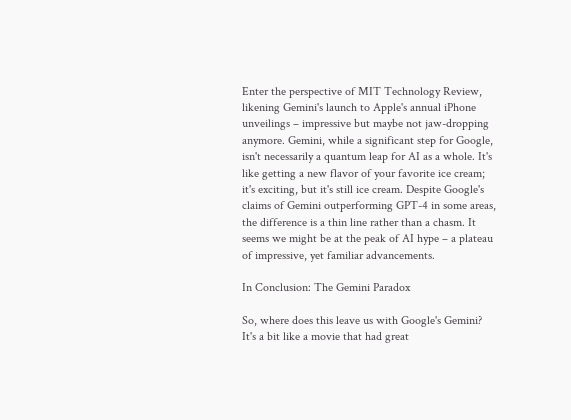Enter the perspective of MIT Technology Review, likening Gemini's launch to Apple's annual iPhone unveilings – impressive but maybe not jaw-dropping anymore. Gemini, while a significant step for Google, isn't necessarily a quantum leap for AI as a whole. It's like getting a new flavor of your favorite ice cream; it's exciting, but it's still ice cream. Despite Google's claims of Gemini outperforming GPT-4 in some areas, the difference is a thin line rather than a chasm. It seems we might be at the peak of AI hype – a plateau of impressive, yet familiar advancements.

In Conclusion: The Gemini Paradox

So, where does this leave us with Google's Gemini? It's a bit like a movie that had great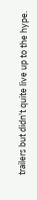trailers but didn't quite live up to the hype.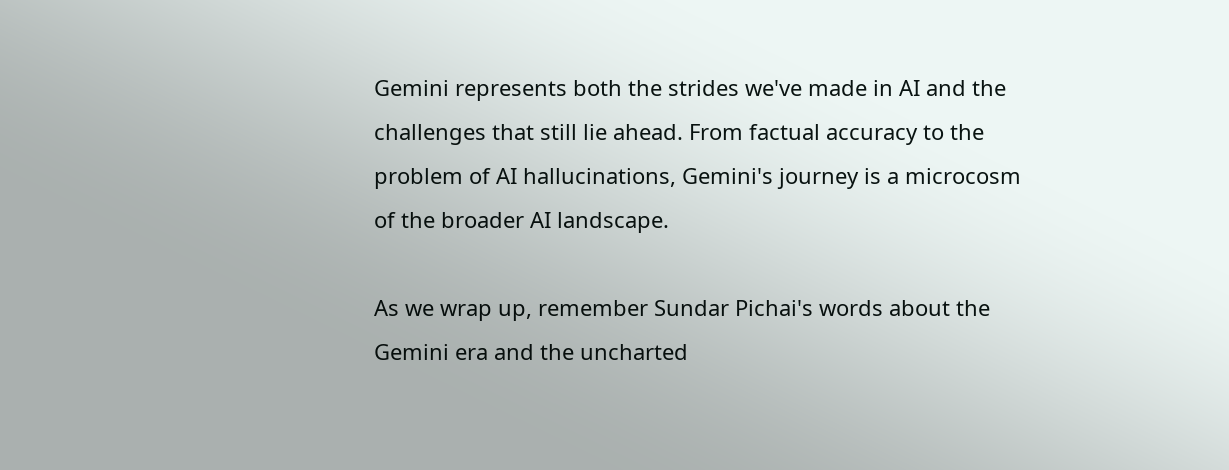Gemini represents both the strides we've made in AI and the challenges that still lie ahead. From factual accuracy to the problem of AI hallucinations, Gemini's journey is a microcosm of the broader AI landscape.

As we wrap up, remember Sundar Pichai's words about the Gemini era and the uncharted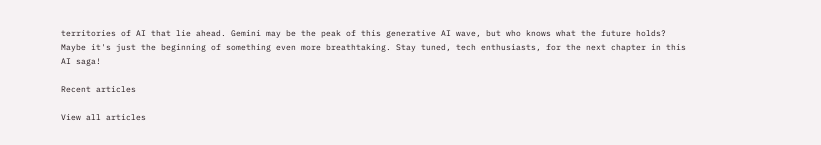territories of AI that lie ahead. Gemini may be the peak of this generative AI wave, but who knows what the future holds? Maybe it's just the beginning of something even more breathtaking. Stay tuned, tech enthusiasts, for the next chapter in this AI saga!

Recent articles

View all articles